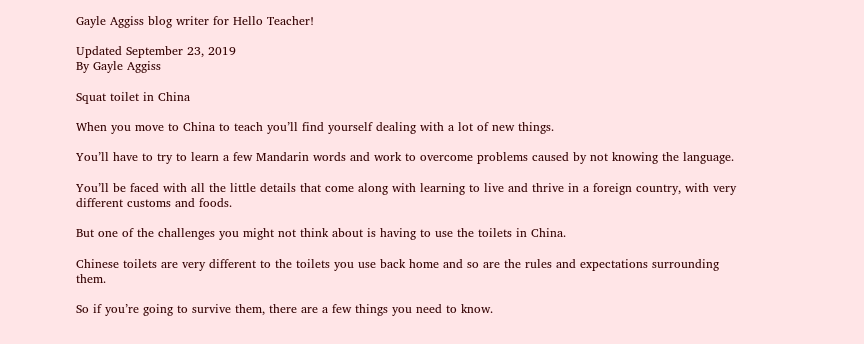Gayle Aggiss blog writer for Hello Teacher!

Updated September 23, 2019
By Gayle Aggiss

Squat toilet in China

When you move to China to teach you’ll find yourself dealing with a lot of new things.

You’ll have to try to learn a few Mandarin words and work to overcome problems caused by not knowing the language.

You’ll be faced with all the little details that come along with learning to live and thrive in a foreign country, with very different customs and foods.

But one of the challenges you might not think about is having to use the toilets in China.

Chinese toilets are very different to the toilets you use back home and so are the rules and expectations surrounding them.

So if you’re going to survive them, there are a few things you need to know.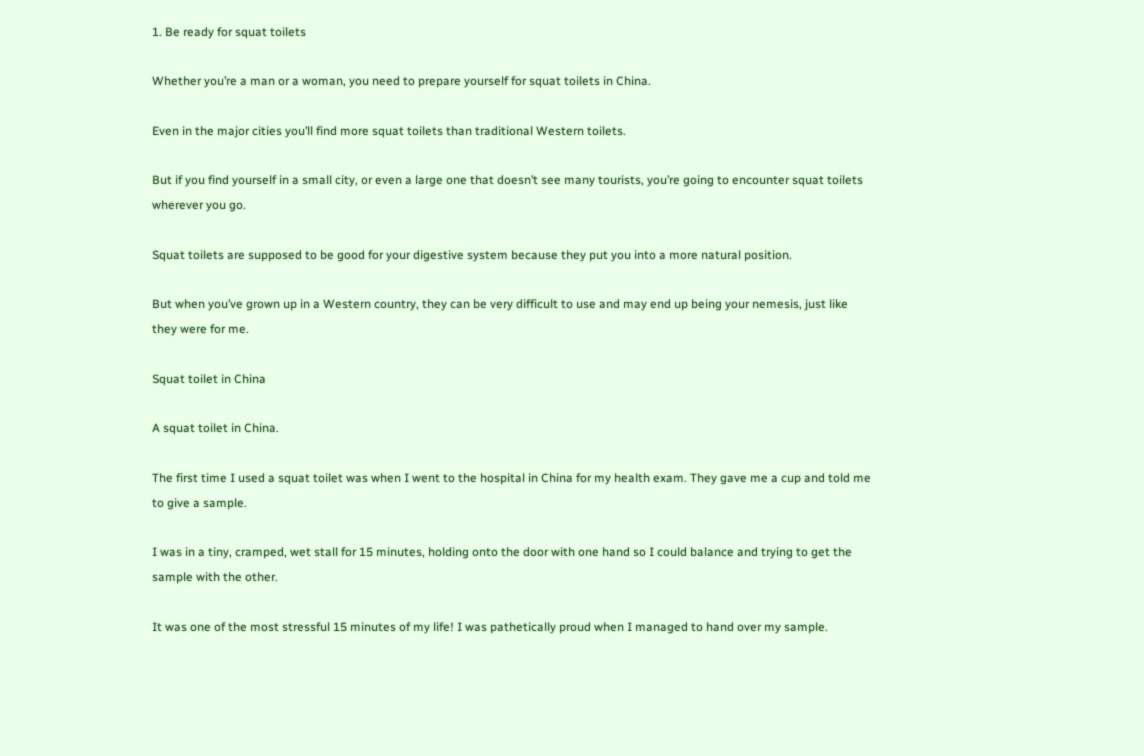1. Be ready for squat toilets

Whether you’re a man or a woman, you need to prepare yourself for squat toilets in China.

Even in the major cities you’ll find more squat toilets than traditional Western toilets.

But if you find yourself in a small city, or even a large one that doesn’t see many tourists, you’re going to encounter squat toilets wherever you go.

Squat toilets are supposed to be good for your digestive system because they put you into a more natural position.

But when you’ve grown up in a Western country, they can be very difficult to use and may end up being your nemesis, just like they were for me.

Squat toilet in China

A squat toilet in China.

The first time I used a squat toilet was when I went to the hospital in China for my health exam. They gave me a cup and told me to give a sample.

I was in a tiny, cramped, wet stall for 15 minutes, holding onto the door with one hand so I could balance and trying to get the sample with the other.

It was one of the most stressful 15 minutes of my life! I was pathetically proud when I managed to hand over my sample.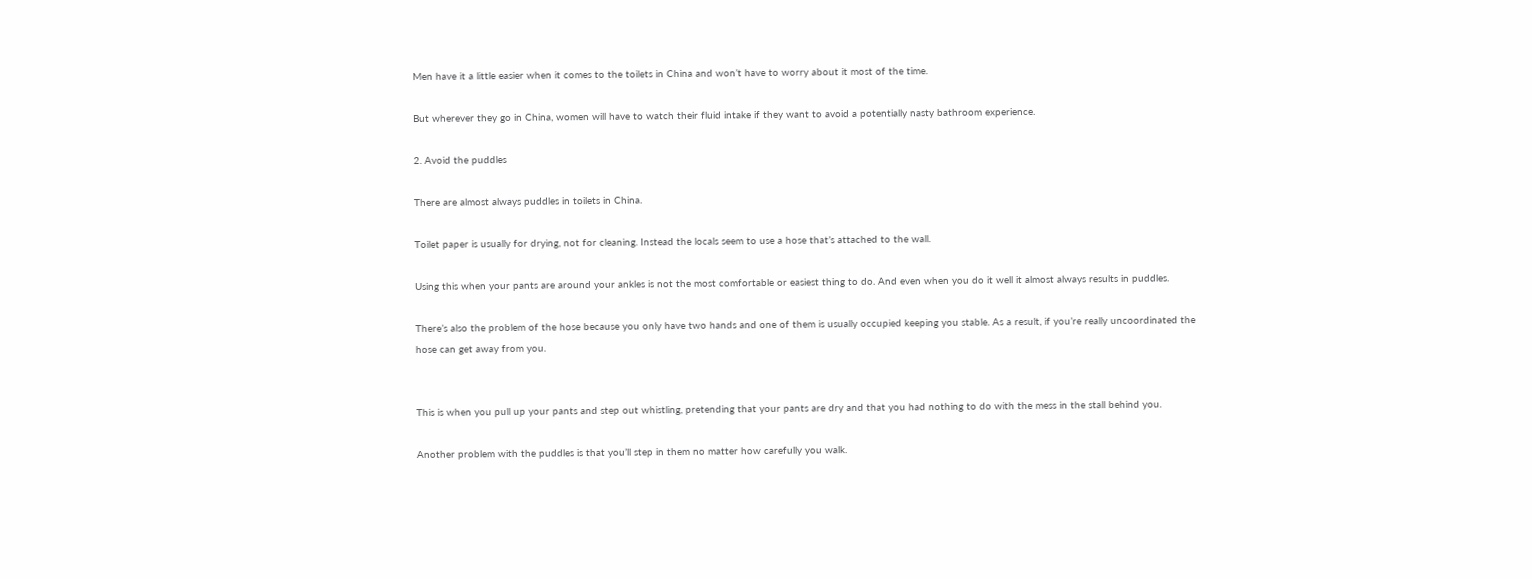Men have it a little easier when it comes to the toilets in China and won’t have to worry about it most of the time.

But wherever they go in China, women will have to watch their fluid intake if they want to avoid a potentially nasty bathroom experience.

2. Avoid the puddles

There are almost always puddles in toilets in China.

Toilet paper is usually for drying, not for cleaning. Instead the locals seem to use a hose that’s attached to the wall.

Using this when your pants are around your ankles is not the most comfortable or easiest thing to do. And even when you do it well it almost always results in puddles.

There’s also the problem of the hose because you only have two hands and one of them is usually occupied keeping you stable. As a result, if you’re really uncoordinated the hose can get away from you.


This is when you pull up your pants and step out whistling, pretending that your pants are dry and that you had nothing to do with the mess in the stall behind you.

Another problem with the puddles is that you’ll step in them no matter how carefully you walk.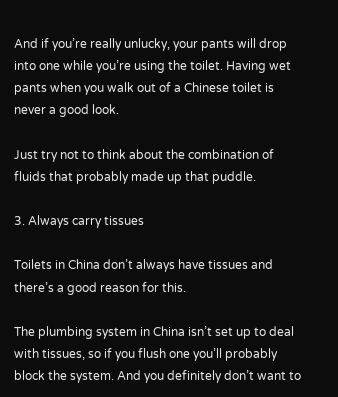And if you’re really unlucky, your pants will drop into one while you’re using the toilet. Having wet pants when you walk out of a Chinese toilet is never a good look.

Just try not to think about the combination of fluids that probably made up that puddle.

3. Always carry tissues

Toilets in China don’t always have tissues and there’s a good reason for this.

The plumbing system in China isn’t set up to deal with tissues, so if you flush one you’ll probably block the system. And you definitely don’t want to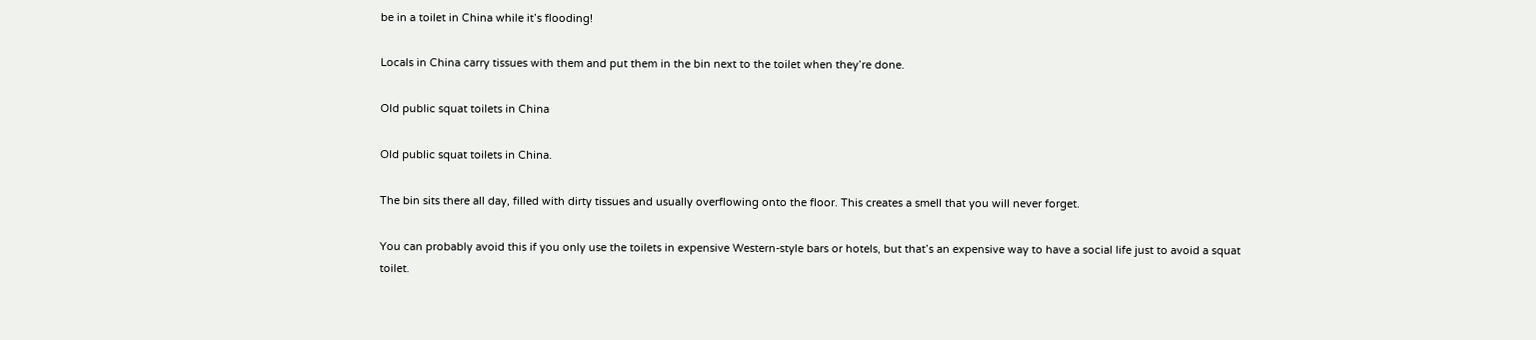be in a toilet in China while it’s flooding!

Locals in China carry tissues with them and put them in the bin next to the toilet when they’re done.

Old public squat toilets in China

Old public squat toilets in China.

The bin sits there all day, filled with dirty tissues and usually overflowing onto the floor. This creates a smell that you will never forget.

You can probably avoid this if you only use the toilets in expensive Western-style bars or hotels, but that’s an expensive way to have a social life just to avoid a squat toilet.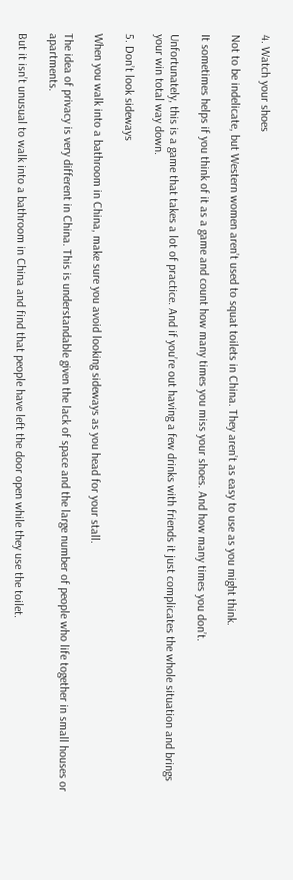4. Watch your shoes

Not to be indelicate, but Western women aren’t used to squat toilets in China. They aren’t as easy to use as you might think.

It sometimes helps if you think of it as a game and count how many times you miss your shoes. And how many times you don’t.

Unfortunately, this is a game that takes a lot of practice. And if you’re out having a few drinks with friends it just complicates the whole situation and brings your win total way down.

5. Don’t look sideways

When you walk into a bathroom in China, make sure you avoid looking sideways as you head for your stall.

The idea of privacy is very different in China. This is understandable given the lack of space and the large number of people who life together in small houses or apartments.

But it isn’t unusual to walk into a bathroom in China and find that people have left the door open while they use the toilet.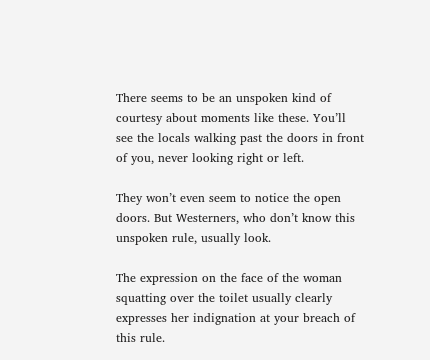There seems to be an unspoken kind of courtesy about moments like these. You’ll see the locals walking past the doors in front of you, never looking right or left.

They won’t even seem to notice the open doors. But Westerners, who don’t know this unspoken rule, usually look.

The expression on the face of the woman squatting over the toilet usually clearly expresses her indignation at your breach of this rule.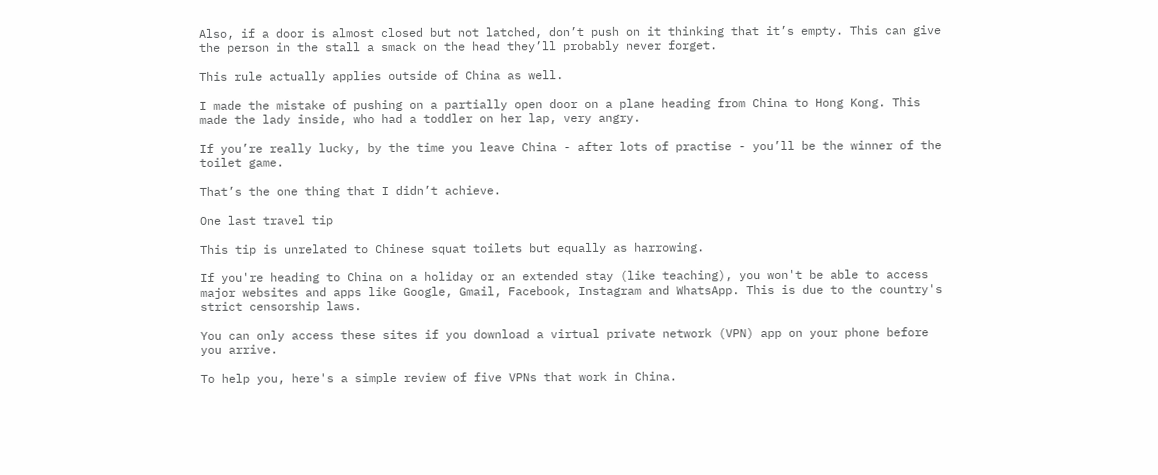Also, if a door is almost closed but not latched, don’t push on it thinking that it’s empty. This can give the person in the stall a smack on the head they’ll probably never forget.

This rule actually applies outside of China as well.

I made the mistake of pushing on a partially open door on a plane heading from China to Hong Kong. This made the lady inside, who had a toddler on her lap, very angry.

If you’re really lucky, by the time you leave China - after lots of practise - you’ll be the winner of the toilet game.

That’s the one thing that I didn’t achieve.

One last travel tip

This tip is unrelated to Chinese squat toilets but equally as harrowing.

If you're heading to China on a holiday or an extended stay (like teaching), you won't be able to access major websites and apps like Google, Gmail, Facebook, Instagram and WhatsApp. This is due to the country's strict censorship laws.

You can only access these sites if you download a virtual private network (VPN) app on your phone before you arrive.

To help you, here's a simple review of five VPNs that work in China.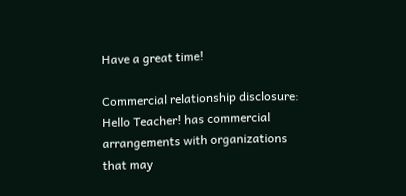Have a great time!

Commercial relationship disclosure: Hello Teacher! has commercial arrangements with organizations that may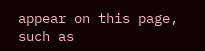appear on this page, such as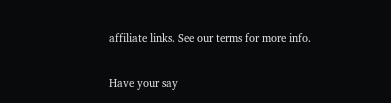affiliate links. See our terms for more info.


Have your say